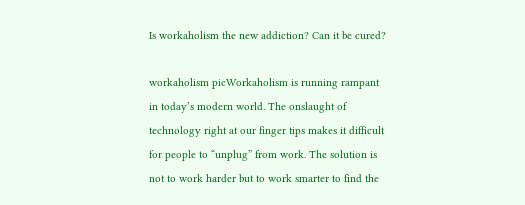Is workaholism the new addiction? Can it be cured?

workaholism picWorkaholism is running rampant in today’s modern world. The onslaught of technology right at our finger tips makes it difficult for people to “unplug” from work. The solution is not to work harder but to work smarter to find the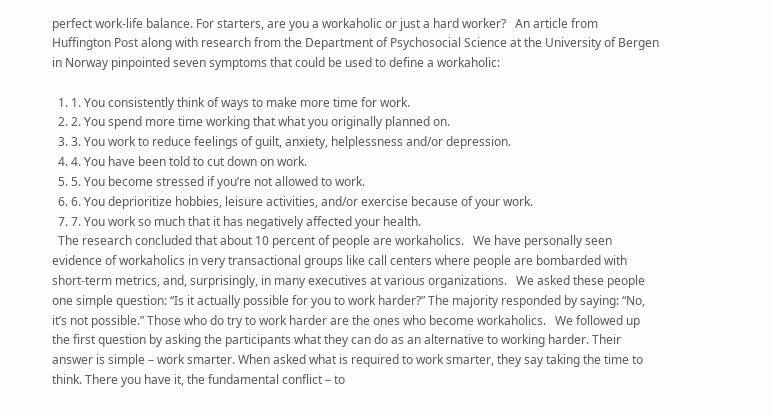perfect work-life balance. For starters, are you a workaholic or just a hard worker?   An article from Huffington Post along with research from the Department of Psychosocial Science at the University of Bergen in Norway pinpointed seven symptoms that could be used to define a workaholic:

  1. 1. You consistently think of ways to make more time for work.
  2. 2. You spend more time working that what you originally planned on.
  3. 3. You work to reduce feelings of guilt, anxiety, helplessness and/or depression.
  4. 4. You have been told to cut down on work.
  5. 5. You become stressed if you’re not allowed to work.
  6. 6. You deprioritize hobbies, leisure activities, and/or exercise because of your work.
  7. 7. You work so much that it has negatively affected your health.
  The research concluded that about 10 percent of people are workaholics.   We have personally seen evidence of workaholics in very transactional groups like call centers where people are bombarded with short-term metrics, and, surprisingly, in many executives at various organizations.   We asked these people one simple question: “Is it actually possible for you to work harder?” The majority responded by saying: “No, it’s not possible.” Those who do try to work harder are the ones who become workaholics.   We followed up the first question by asking the participants what they can do as an alternative to working harder. Their answer is simple – work smarter. When asked what is required to work smarter, they say taking the time to think. There you have it, the fundamental conflict – to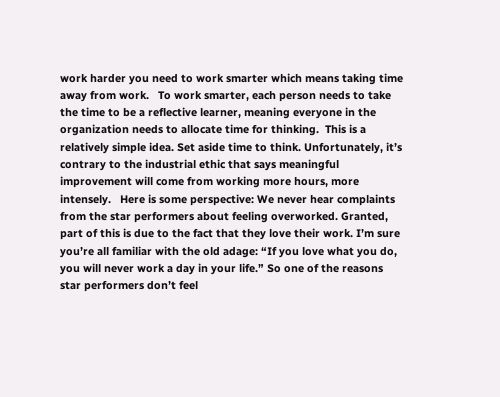work harder you need to work smarter which means taking time away from work.   To work smarter, each person needs to take the time to be a reflective learner, meaning everyone in the organization needs to allocate time for thinking.  This is a relatively simple idea. Set aside time to think. Unfortunately, it’s contrary to the industrial ethic that says meaningful improvement will come from working more hours, more intensely.   Here is some perspective: We never hear complaints from the star performers about feeling overworked. Granted, part of this is due to the fact that they love their work. I’m sure you’re all familiar with the old adage: “If you love what you do, you will never work a day in your life.” So one of the reasons star performers don’t feel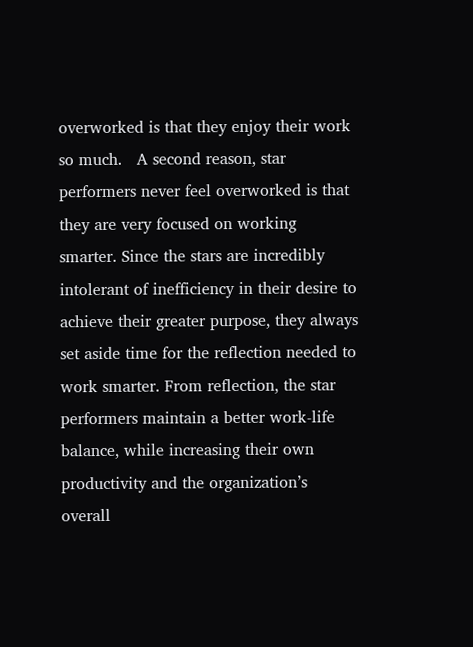overworked is that they enjoy their work so much.   A second reason, star performers never feel overworked is that they are very focused on working smarter. Since the stars are incredibly intolerant of inefficiency in their desire to achieve their greater purpose, they always set aside time for the reflection needed to work smarter. From reflection, the star performers maintain a better work-life balance, while increasing their own productivity and the organization’s overall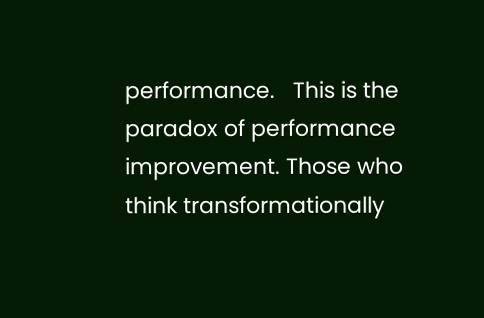performance.   This is the paradox of performance improvement. Those who think transformationally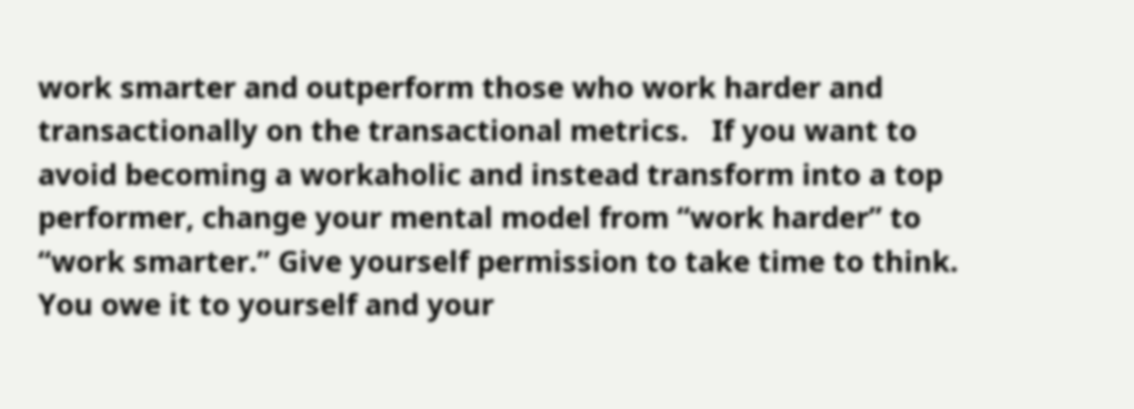work smarter and outperform those who work harder and transactionally on the transactional metrics.   If you want to avoid becoming a workaholic and instead transform into a top performer, change your mental model from “work harder” to “work smarter.” Give yourself permission to take time to think. You owe it to yourself and your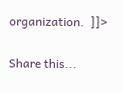organization.  ]]>

Share this...